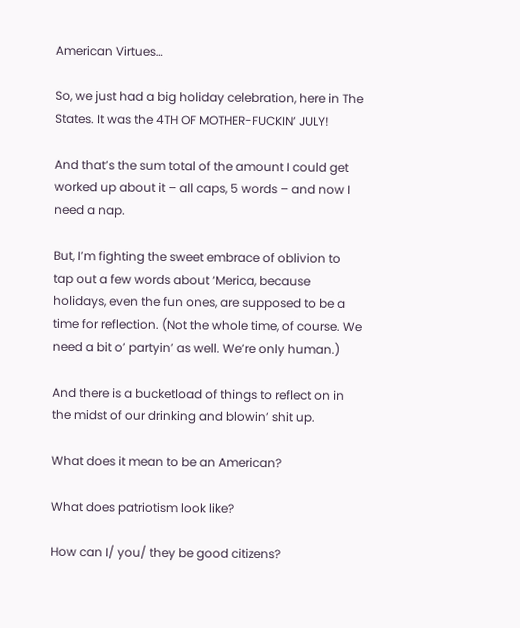American Virtues…

So, we just had a big holiday celebration, here in The States. It was the 4TH OF MOTHER-FUCKIN’ JULY!

And that’s the sum total of the amount I could get worked up about it – all caps, 5 words – and now I need a nap.

But, I’m fighting the sweet embrace of oblivion to tap out a few words about ‘Merica, because holidays, even the fun ones, are supposed to be a time for reflection. (Not the whole time, of course. We need a bit o’ partyin’ as well. We’re only human.)

And there is a bucketload of things to reflect on in the midst of our drinking and blowin’ shit up.

What does it mean to be an American?

What does patriotism look like?

How can I/ you/ they be good citizens?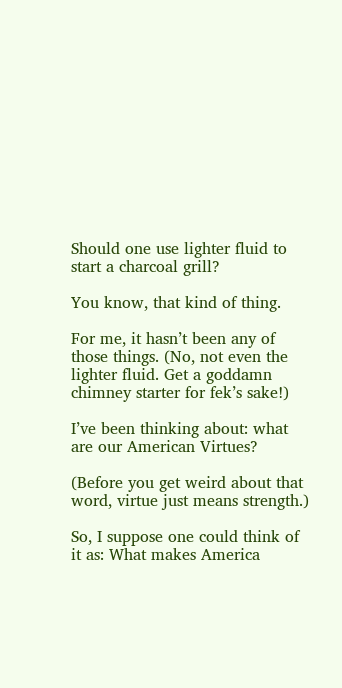Should one use lighter fluid to start a charcoal grill?

You know, that kind of thing.

For me, it hasn’t been any of those things. (No, not even the lighter fluid. Get a goddamn chimney starter for fek’s sake!)

I’ve been thinking about: what are our American Virtues?

(Before you get weird about that word, virtue just means strength.)

So, I suppose one could think of it as: What makes America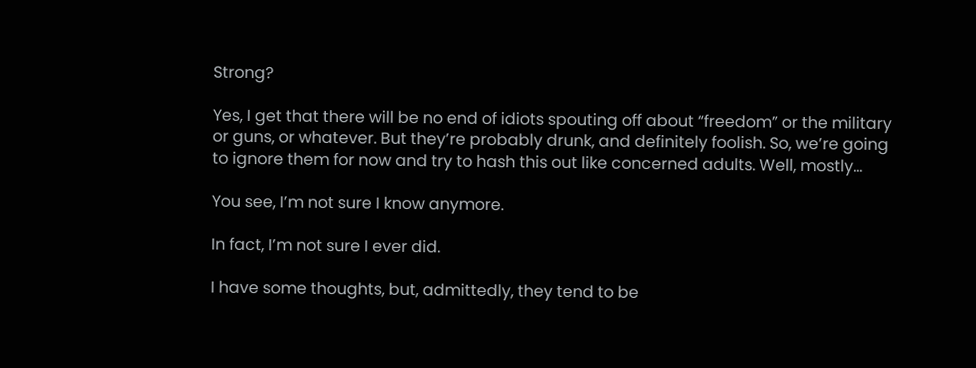Strong?

Yes, I get that there will be no end of idiots spouting off about “freedom” or the military or guns, or whatever. But they’re probably drunk, and definitely foolish. So, we’re going to ignore them for now and try to hash this out like concerned adults. Well, mostly…

You see, I’m not sure I know anymore.

In fact, I’m not sure I ever did.

I have some thoughts, but, admittedly, they tend to be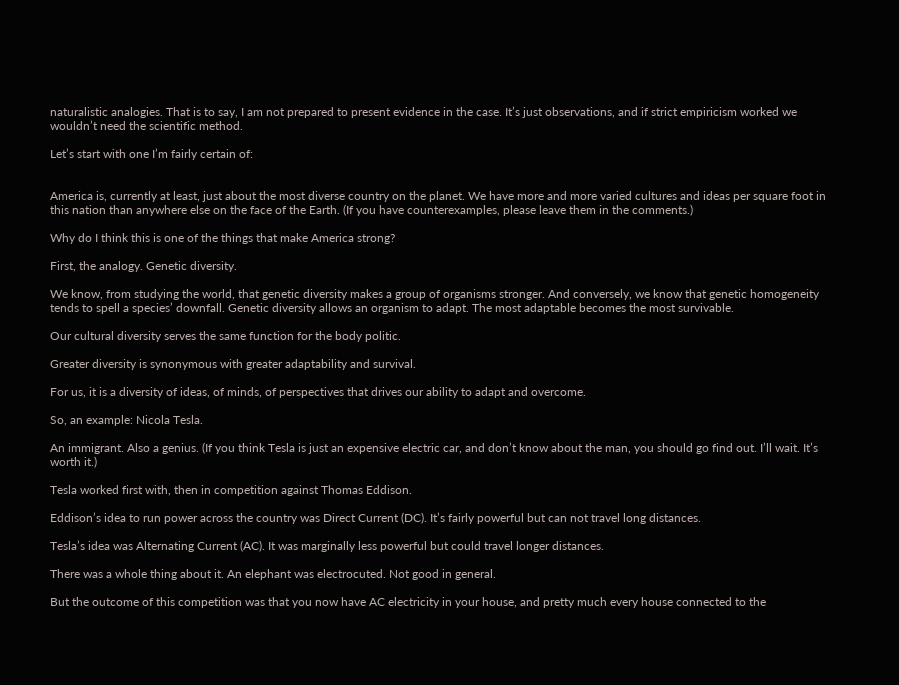naturalistic analogies. That is to say, I am not prepared to present evidence in the case. It’s just observations, and if strict empiricism worked we wouldn’t need the scientific method.

Let’s start with one I’m fairly certain of:


America is, currently at least, just about the most diverse country on the planet. We have more and more varied cultures and ideas per square foot in this nation than anywhere else on the face of the Earth. (If you have counterexamples, please leave them in the comments.)

Why do I think this is one of the things that make America strong?

First, the analogy. Genetic diversity.

We know, from studying the world, that genetic diversity makes a group of organisms stronger. And conversely, we know that genetic homogeneity tends to spell a species’ downfall. Genetic diversity allows an organism to adapt. The most adaptable becomes the most survivable.

Our cultural diversity serves the same function for the body politic.

Greater diversity is synonymous with greater adaptability and survival.

For us, it is a diversity of ideas, of minds, of perspectives that drives our ability to adapt and overcome.

So, an example: Nicola Tesla.

An immigrant. Also a genius. (If you think Tesla is just an expensive electric car, and don’t know about the man, you should go find out. I’ll wait. It’s worth it.)

Tesla worked first with, then in competition against Thomas Eddison.

Eddison’s idea to run power across the country was Direct Current (DC). It’s fairly powerful but can not travel long distances.

Tesla’s idea was Alternating Current (AC). It was marginally less powerful but could travel longer distances.

There was a whole thing about it. An elephant was electrocuted. Not good in general.

But the outcome of this competition was that you now have AC electricity in your house, and pretty much every house connected to the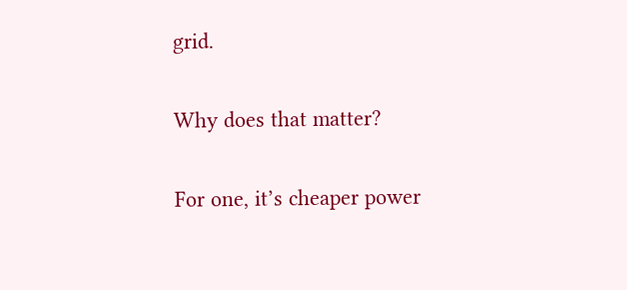grid.

Why does that matter?

For one, it’s cheaper power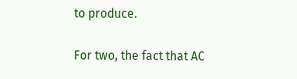to produce.

For two, the fact that AC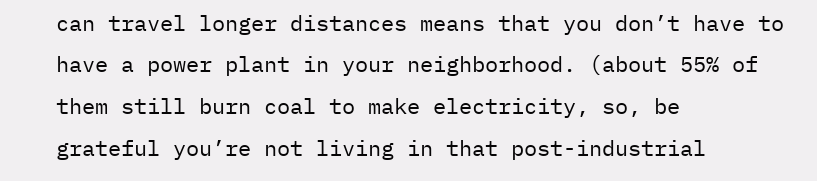can travel longer distances means that you don’t have to have a power plant in your neighborhood. (about 55% of them still burn coal to make electricity, so, be grateful you’re not living in that post-industrial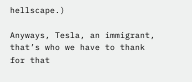hellscape.)

Anyways, Tesla, an immigrant, that’s who we have to thank for that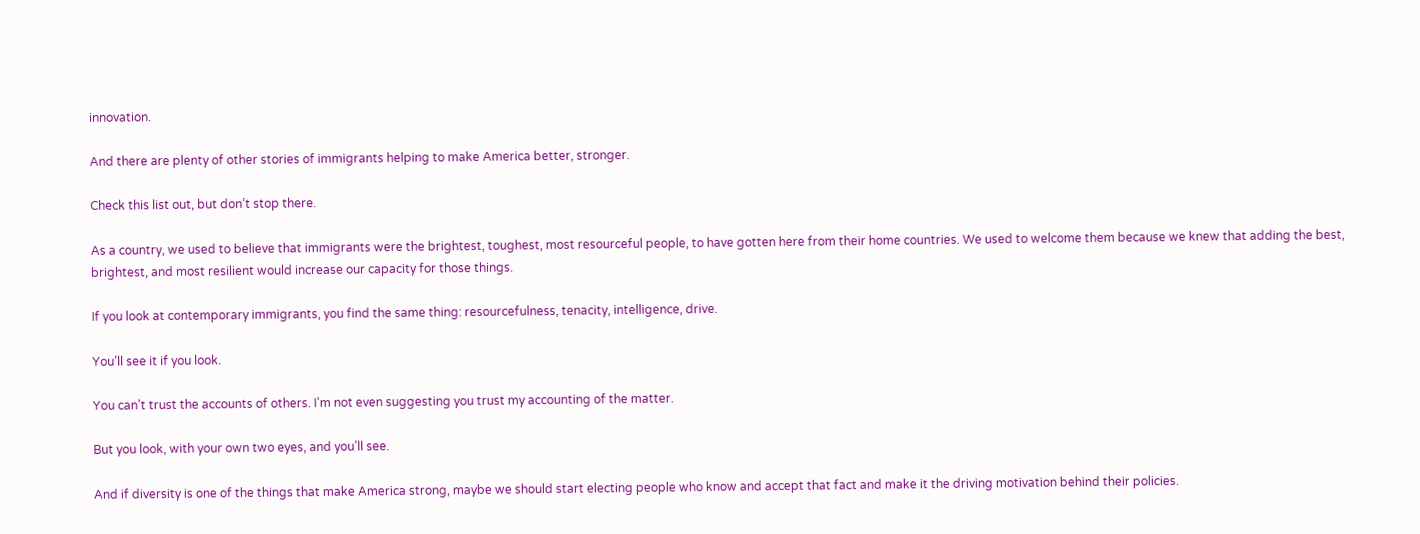innovation.

And there are plenty of other stories of immigrants helping to make America better, stronger.

Check this list out, but don’t stop there.

As a country, we used to believe that immigrants were the brightest, toughest, most resourceful people, to have gotten here from their home countries. We used to welcome them because we knew that adding the best, brightest, and most resilient would increase our capacity for those things.

If you look at contemporary immigrants, you find the same thing: resourcefulness, tenacity, intelligence, drive.

You’ll see it if you look.

You can’t trust the accounts of others. I’m not even suggesting you trust my accounting of the matter.

But you look, with your own two eyes, and you’ll see.

And if diversity is one of the things that make America strong, maybe we should start electing people who know and accept that fact and make it the driving motivation behind their policies.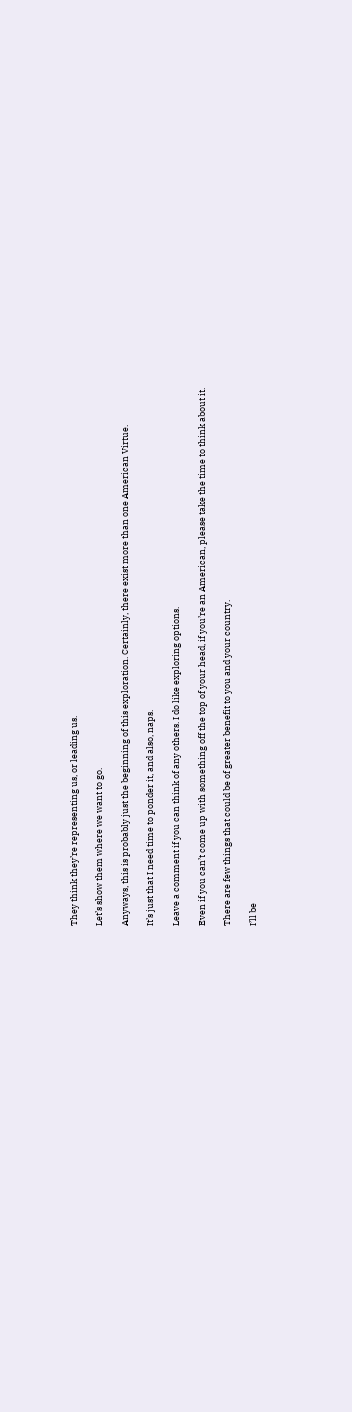They think they’re representing us, or leading us.

Let’s show them where we want to go.

Anyways, this is probably just the beginning of this exploration. Certainly, there exist more than one American Virtue.

It’s just that I need time to ponder it, and also, naps.

Leave a comment if you can think of any others. I do like exploring options.

Even if you can’t come up with something off the top of your head, if you’re an American, please take the time to think about it.

There are few things that could be of greater benefit to you and your country.

I’ll be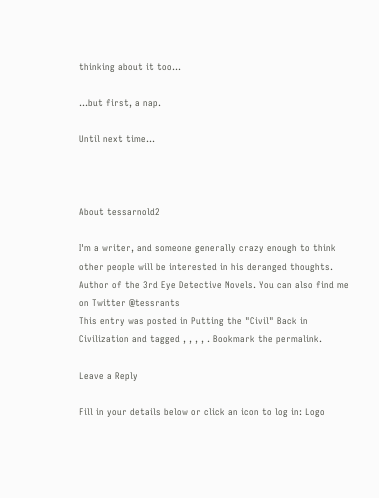thinking about it too…

…but first, a nap.

Until next time…



About tessarnold2

I'm a writer, and someone generally crazy enough to think other people will be interested in his deranged thoughts. Author of the 3rd Eye Detective Novels. You can also find me on Twitter @tessrants
This entry was posted in Putting the "Civil" Back in Civilization and tagged , , , , . Bookmark the permalink.

Leave a Reply

Fill in your details below or click an icon to log in: Logo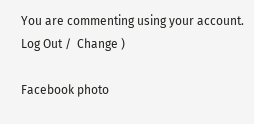You are commenting using your account. Log Out /  Change )

Facebook photo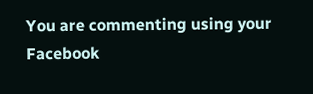You are commenting using your Facebook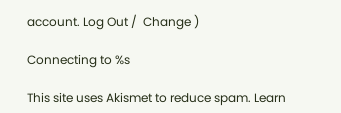account. Log Out /  Change )

Connecting to %s

This site uses Akismet to reduce spam. Learn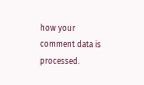how your comment data is processed.